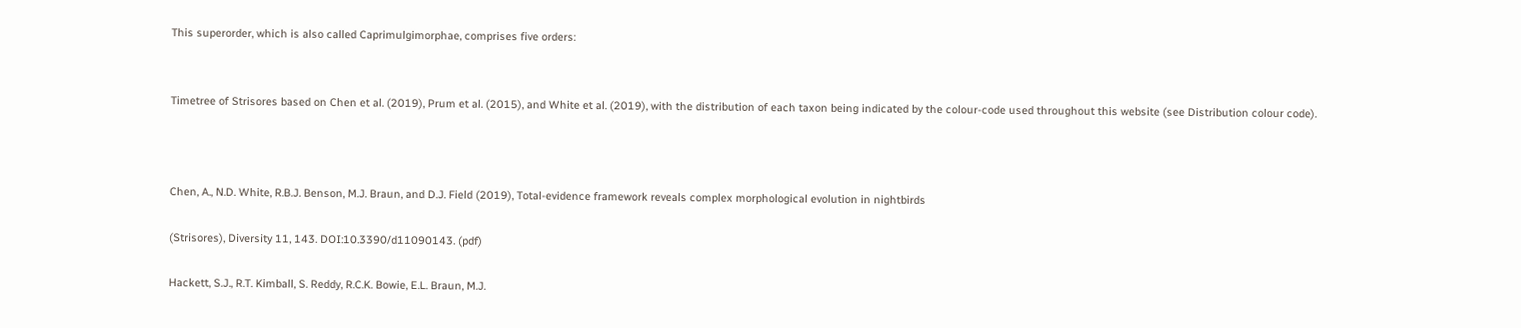This superorder, which is also called Caprimulgimorphae, comprises five orders:


Timetree of Strisores based on Chen et al. (2019), Prum et al. (2015), and White et al. (2019), with the distribution of each taxon being indicated by the colour-code used throughout this website (see Distribution colour code).



Chen, A., N.D. White, R.B.J. Benson, M.J. Braun, and D.J. Field (2019), Total-evidence framework reveals complex morphological evolution in nightbirds

(Strisores), Diversity 11, 143. DOI:10.3390/d11090143. (pdf)

Hackett, S.J., R.T. Kimball, S. Reddy, R.C.K. Bowie, E.L. Braun, M.J.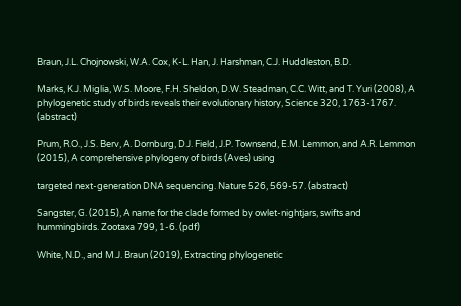Braun, J.L. Chojnowski, W.A. Cox, K-L. Han, J. Harshman, C.J. Huddleston, B.D.

Marks, K.J. Miglia, W.S. Moore, F.H. Sheldon, D.W. Steadman, C.C. Witt, and T. Yuri (2008), A phylogenetic study of birds reveals their evolutionary history, Science 320, 1763-1767. (abstract)

Prum, R.O., J.S. Berv, A. Dornburg, D.J. Field, J.P. Townsend, E.M. Lemmon, and A.R. Lemmon (2015), A comprehensive phylogeny of birds (Aves) using

targeted next-generation DNA sequencing. Nature 526, 569-57. (abstract)

Sangster, G. (2015), A name for the clade formed by owlet-nightjars, swifts and hummingbirds. Zootaxa 799, 1-6. (pdf)

White, N.D., and M.J. Braun (2019), Extracting phylogenetic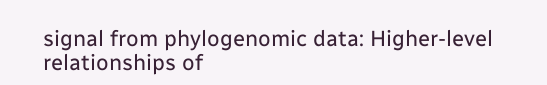signal from phylogenomic data: Higher-level relationships of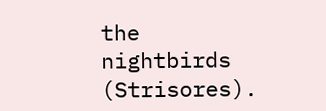the nightbirds (Strisores).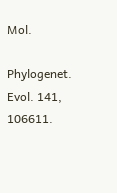Mol.

Phylogenet. Evol. 141, 106611.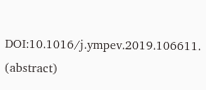DOI:10.1016/j.ympev.2019.106611. (abstract)